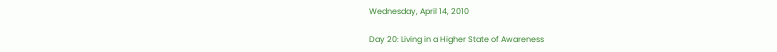Wednesday, April 14, 2010

Day 20: Living in a Higher State of Awareness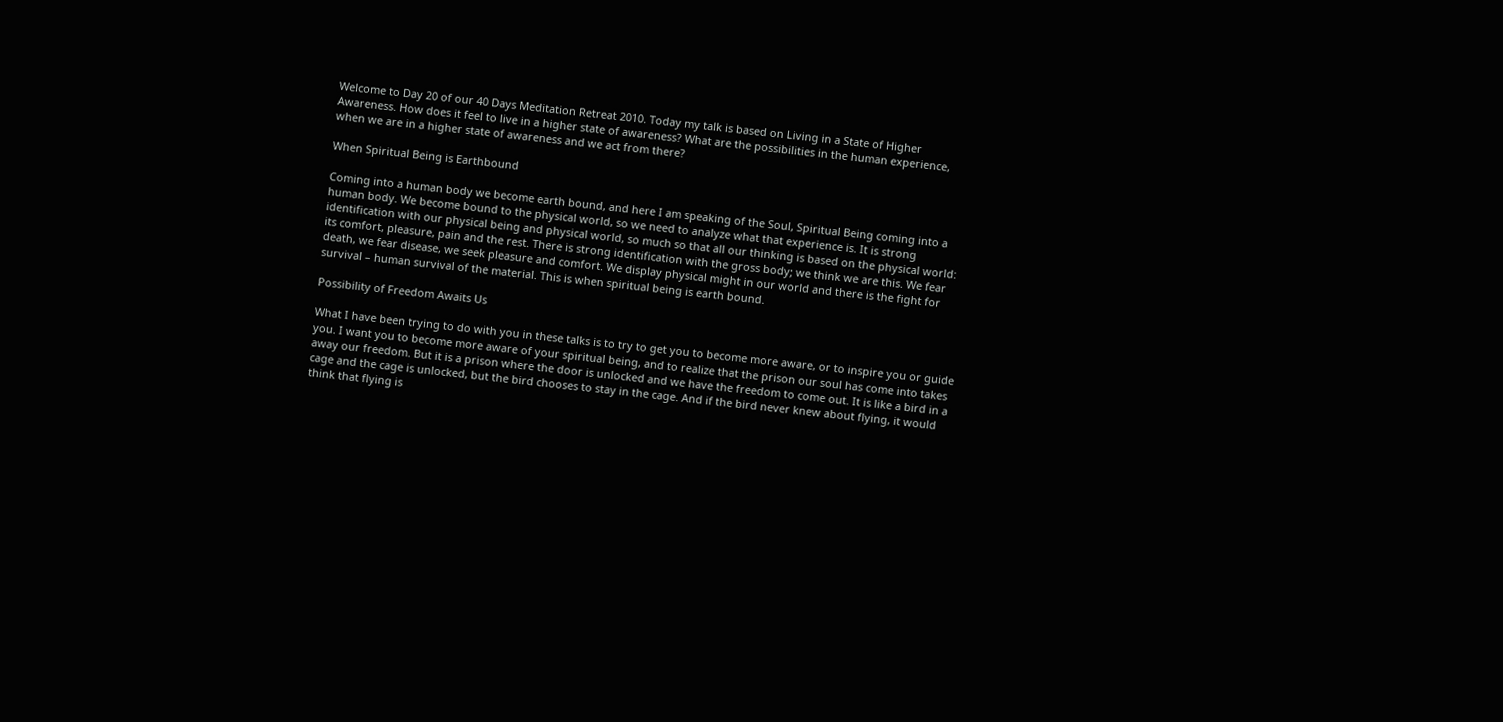Welcome to Day 20 of our 40 Days Meditation Retreat 2010. Today my talk is based on Living in a State of Higher Awareness. How does it feel to live in a higher state of awareness? What are the possibilities in the human experience, when we are in a higher state of awareness and we act from there?

When Spiritual Being is Earthbound

Coming into a human body we become earth bound, and here I am speaking of the Soul, Spiritual Being coming into a human body. We become bound to the physical world, so we need to analyze what that experience is. It is strong identification with our physical being and physical world, so much so that all our thinking is based on the physical world: its comfort, pleasure, pain and the rest. There is strong identification with the gross body; we think we are this. We fear death, we fear disease, we seek pleasure and comfort. We display physical might in our world and there is the fight for survival – human survival of the material. This is when spiritual being is earth bound.

Possibility of Freedom Awaits Us

What I have been trying to do with you in these talks is to try to get you to become more aware, or to inspire you or guide you. I want you to become more aware of your spiritual being, and to realize that the prison our soul has come into takes away our freedom. But it is a prison where the door is unlocked and we have the freedom to come out. It is like a bird in a cage and the cage is unlocked, but the bird chooses to stay in the cage. And if the bird never knew about flying, it would think that flying is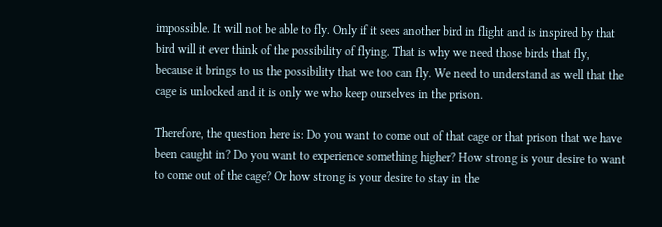impossible. It will not be able to fly. Only if it sees another bird in flight and is inspired by that bird will it ever think of the possibility of flying. That is why we need those birds that fly, because it brings to us the possibility that we too can fly. We need to understand as well that the cage is unlocked and it is only we who keep ourselves in the prison.

Therefore, the question here is: Do you want to come out of that cage or that prison that we have been caught in? Do you want to experience something higher? How strong is your desire to want to come out of the cage? Or how strong is your desire to stay in the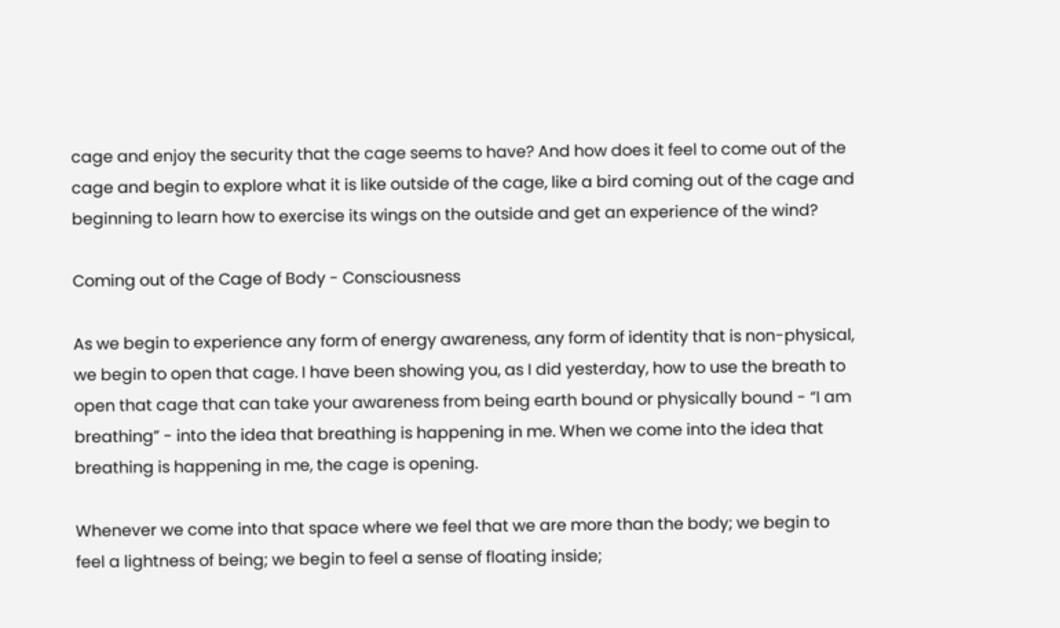cage and enjoy the security that the cage seems to have? And how does it feel to come out of the cage and begin to explore what it is like outside of the cage, like a bird coming out of the cage and beginning to learn how to exercise its wings on the outside and get an experience of the wind?

Coming out of the Cage of Body - Consciousness

As we begin to experience any form of energy awareness, any form of identity that is non-physical, we begin to open that cage. I have been showing you, as I did yesterday, how to use the breath to open that cage that can take your awareness from being earth bound or physically bound - “I am breathing” - into the idea that breathing is happening in me. When we come into the idea that breathing is happening in me, the cage is opening.

Whenever we come into that space where we feel that we are more than the body; we begin to feel a lightness of being; we begin to feel a sense of floating inside;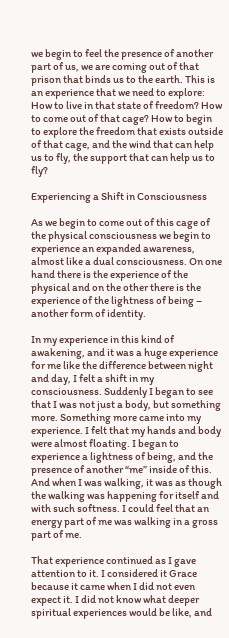we begin to feel the presence of another part of us, we are coming out of that prison that binds us to the earth. This is an experience that we need to explore: How to live in that state of freedom? How to come out of that cage? How to begin to explore the freedom that exists outside of that cage, and the wind that can help us to fly, the support that can help us to fly?

Experiencing a Shift in Consciousness

As we begin to come out of this cage of the physical consciousness we begin to experience an expanded awareness, almost like a dual consciousness. On one hand there is the experience of the physical and on the other there is the experience of the lightness of being – another form of identity.

In my experience in this kind of awakening, and it was a huge experience for me like the difference between night and day, I felt a shift in my consciousness. Suddenly I began to see that I was not just a body, but something more. Something more came into my experience. I felt that my hands and body were almost floating. I began to experience a lightness of being, and the presence of another “me” inside of this. And when I was walking, it was as though the walking was happening for itself and with such softness. I could feel that an energy part of me was walking in a gross part of me.

That experience continued as I gave attention to it. I considered it Grace because it came when I did not even expect it. I did not know what deeper spiritual experiences would be like, and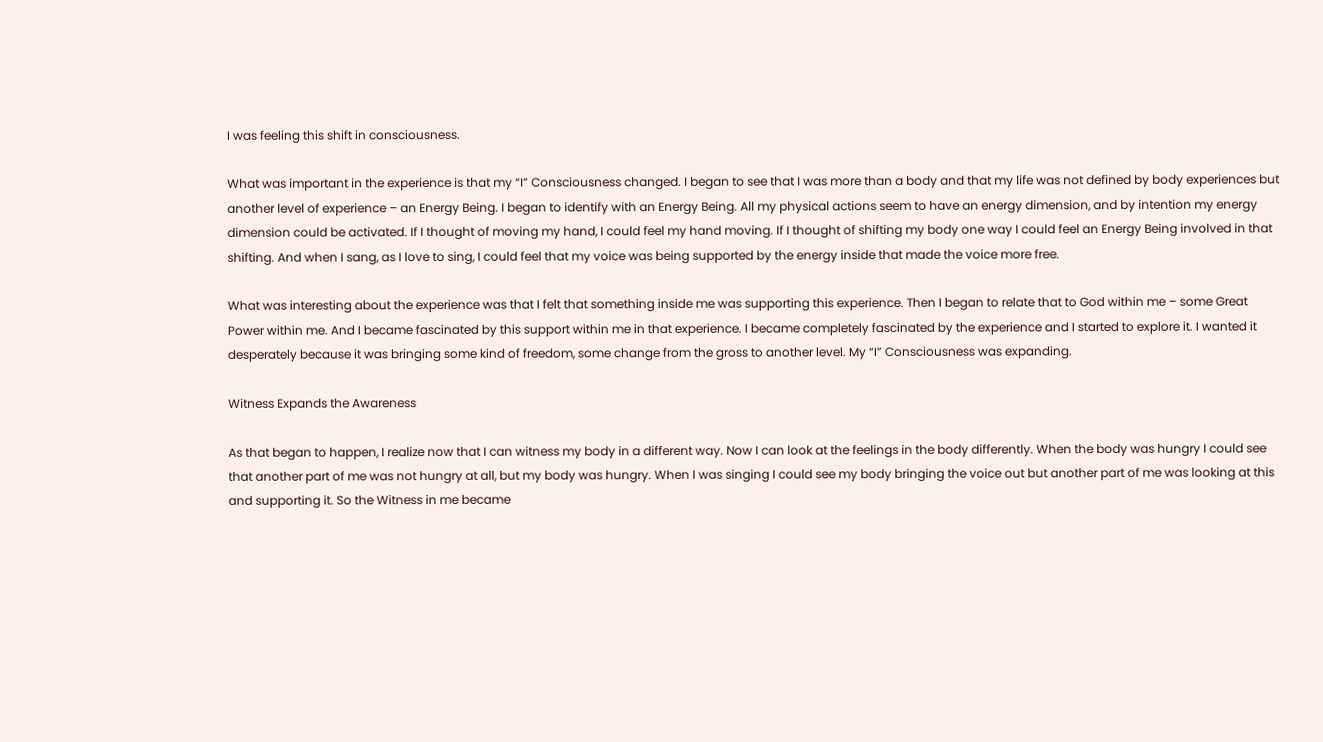I was feeling this shift in consciousness.

What was important in the experience is that my “I” Consciousness changed. I began to see that I was more than a body and that my life was not defined by body experiences but another level of experience – an Energy Being. I began to identify with an Energy Being. All my physical actions seem to have an energy dimension, and by intention my energy dimension could be activated. If I thought of moving my hand, I could feel my hand moving. If I thought of shifting my body one way I could feel an Energy Being involved in that shifting. And when I sang, as I love to sing, I could feel that my voice was being supported by the energy inside that made the voice more free.

What was interesting about the experience was that I felt that something inside me was supporting this experience. Then I began to relate that to God within me – some Great Power within me. And I became fascinated by this support within me in that experience. I became completely fascinated by the experience and I started to explore it. I wanted it desperately because it was bringing some kind of freedom, some change from the gross to another level. My “I” Consciousness was expanding.

Witness Expands the Awareness

As that began to happen, I realize now that I can witness my body in a different way. Now I can look at the feelings in the body differently. When the body was hungry I could see that another part of me was not hungry at all, but my body was hungry. When I was singing I could see my body bringing the voice out but another part of me was looking at this and supporting it. So the Witness in me became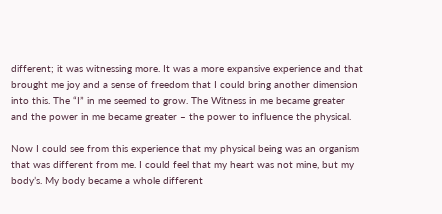different; it was witnessing more. It was a more expansive experience and that brought me joy and a sense of freedom that I could bring another dimension into this. The “I” in me seemed to grow. The Witness in me became greater and the power in me became greater – the power to influence the physical.

Now I could see from this experience that my physical being was an organism that was different from me. I could feel that my heart was not mine, but my body’s. My body became a whole different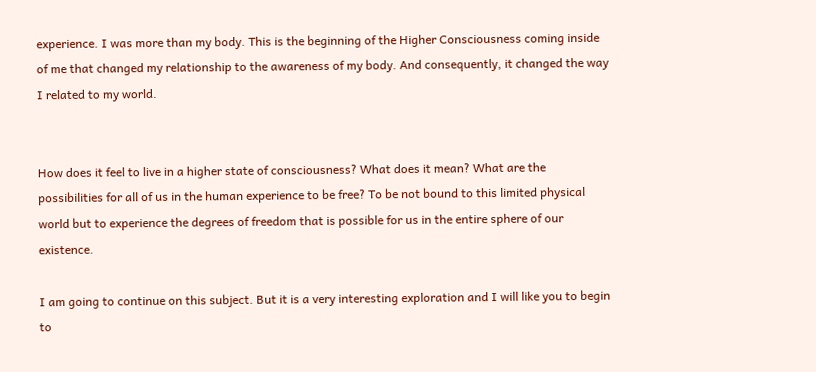experience. I was more than my body. This is the beginning of the Higher Consciousness coming inside of me that changed my relationship to the awareness of my body. And consequently, it changed the way I related to my world.


How does it feel to live in a higher state of consciousness? What does it mean? What are the possibilities for all of us in the human experience to be free? To be not bound to this limited physical world but to experience the degrees of freedom that is possible for us in the entire sphere of our existence.

I am going to continue on this subject. But it is a very interesting exploration and I will like you to begin to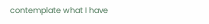contemplate what I have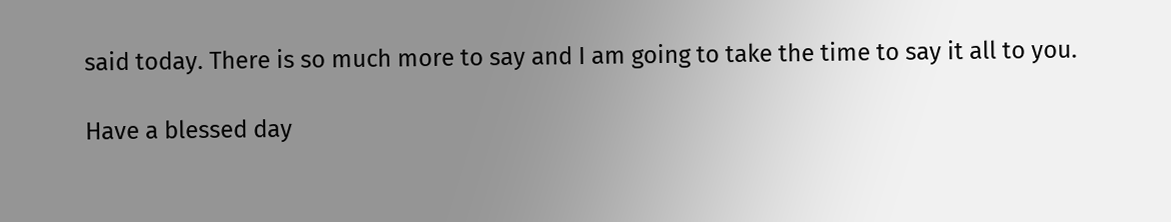said today. There is so much more to say and I am going to take the time to say it all to you.

Have a blessed day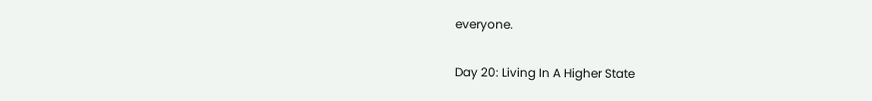everyone.

Day 20: Living In A Higher State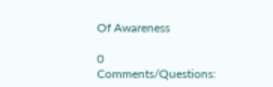Of Awareness

0 Comments/Questions: